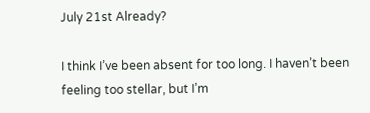July 21st Already?

I think I’ve been absent for too long. I haven’t been feeling too stellar, but I’m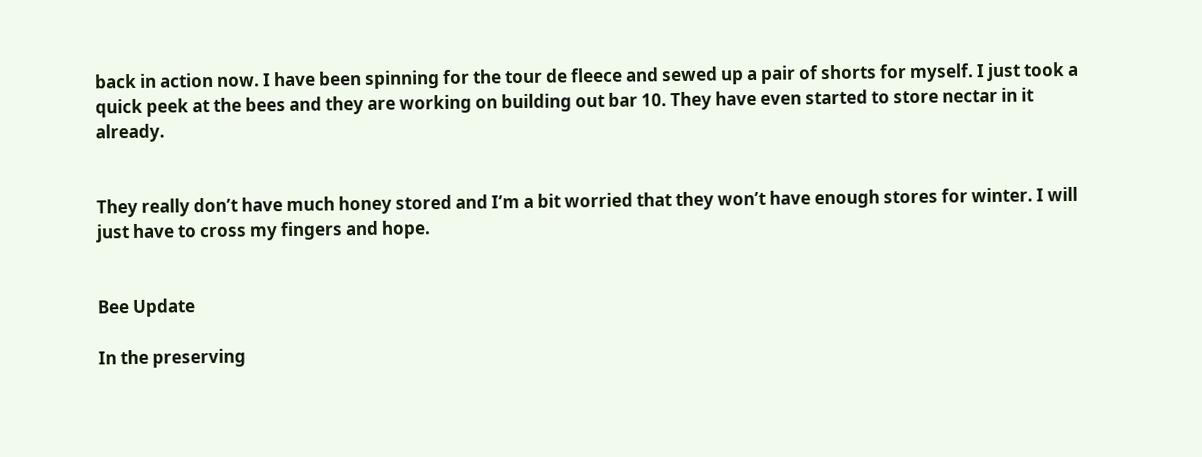back in action now. I have been spinning for the tour de fleece and sewed up a pair of shorts for myself. I just took a quick peek at the bees and they are working on building out bar 10. They have even started to store nectar in it already.


They really don’t have much honey stored and I’m a bit worried that they won’t have enough stores for winter. I will just have to cross my fingers and hope.


Bee Update

In the preserving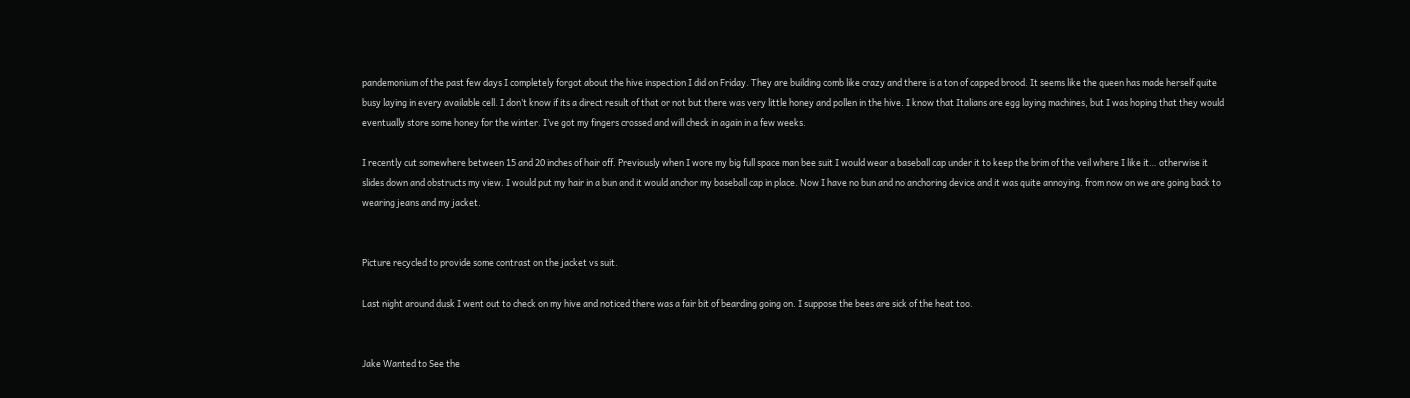pandemonium of the past few days I completely forgot about the hive inspection I did on Friday. They are building comb like crazy and there is a ton of capped brood. It seems like the queen has made herself quite busy laying in every available cell. I don’t know if its a direct result of that or not but there was very little honey and pollen in the hive. I know that Italians are egg laying machines, but I was hoping that they would eventually store some honey for the winter. I’ve got my fingers crossed and will check in again in a few weeks.

I recently cut somewhere between 15 and 20 inches of hair off. Previously when I wore my big full space man bee suit I would wear a baseball cap under it to keep the brim of the veil where I like it… otherwise it slides down and obstructs my view. I would put my hair in a bun and it would anchor my baseball cap in place. Now I have no bun and no anchoring device and it was quite annoying. from now on we are going back to wearing jeans and my jacket.


Picture recycled to provide some contrast on the jacket vs suit.

Last night around dusk I went out to check on my hive and noticed there was a fair bit of bearding going on. I suppose the bees are sick of the heat too.


Jake Wanted to See the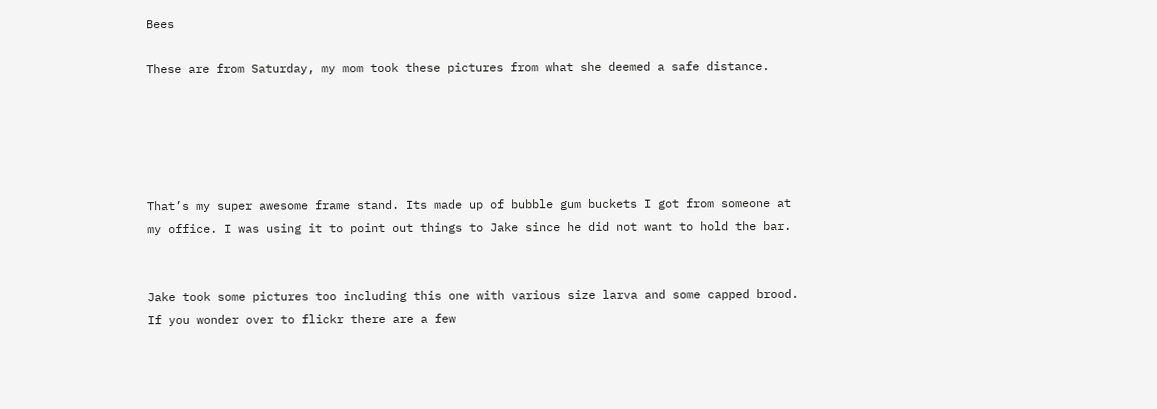Bees

These are from Saturday, my mom took these pictures from what she deemed a safe distance.





That’s my super awesome frame stand. Its made up of bubble gum buckets I got from someone at my office. I was using it to point out things to Jake since he did not want to hold the bar.


Jake took some pictures too including this one with various size larva and some capped brood. If you wonder over to flickr there are a few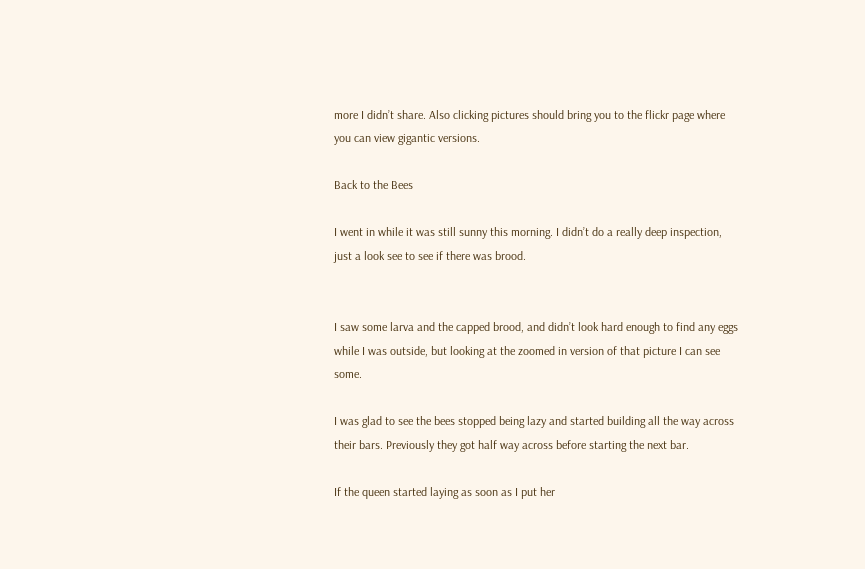more I didn’t share. Also clicking pictures should bring you to the flickr page where you can view gigantic versions.

Back to the Bees

I went in while it was still sunny this morning. I didn’t do a really deep inspection, just a look see to see if there was brood.


I saw some larva and the capped brood, and didn’t look hard enough to find any eggs while I was outside, but looking at the zoomed in version of that picture I can see some.

I was glad to see the bees stopped being lazy and started building all the way across their bars. Previously they got half way across before starting the next bar.

If the queen started laying as soon as I put her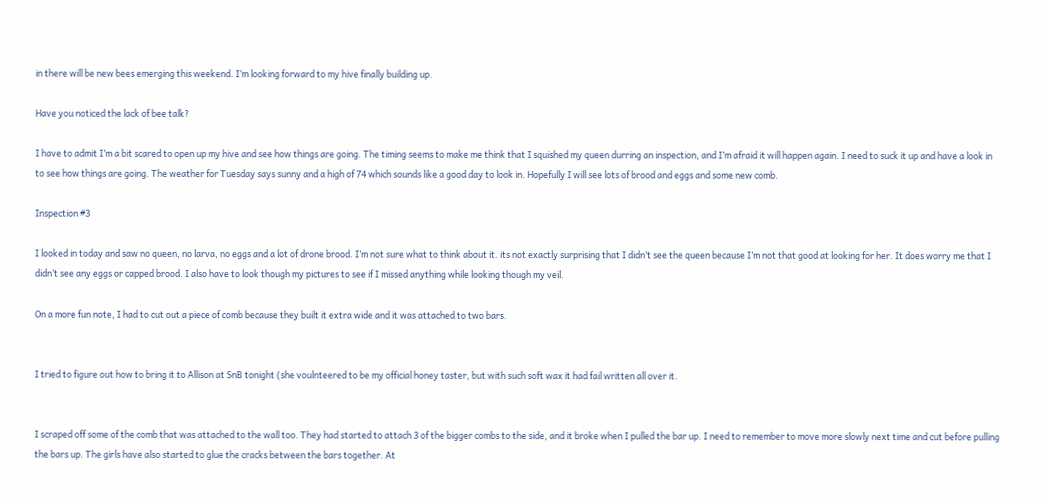in there will be new bees emerging this weekend. I’m looking forward to my hive finally building up.

Have you noticed the lack of bee talk?

I have to admit I’m a bit scared to open up my hive and see how things are going. The timing seems to make me think that I squished my queen durring an inspection, and I’m afraid it will happen again. I need to suck it up and have a look in to see how things are going. The weather for Tuesday says sunny and a high of 74 which sounds like a good day to look in. Hopefully I will see lots of brood and eggs and some new comb.

Inspection #3

I looked in today and saw no queen, no larva, no eggs and a lot of drone brood. I’m not sure what to think about it. its not exactly surprising that I didn’t see the queen because I’m not that good at looking for her. It does worry me that I didn’t see any eggs or capped brood. I also have to look though my pictures to see if I missed anything while looking though my veil.

On a more fun note, I had to cut out a piece of comb because they built it extra wide and it was attached to two bars.


I tried to figure out how to bring it to Allison at SnB tonight (she voulnteered to be my official honey taster, but with such soft wax it had fail written all over it.


I scraped off some of the comb that was attached to the wall too. They had started to attach 3 of the bigger combs to the side, and it broke when I pulled the bar up. I need to remember to move more slowly next time and cut before pulling the bars up. The girls have also started to glue the cracks between the bars together. At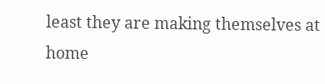least they are making themselves at home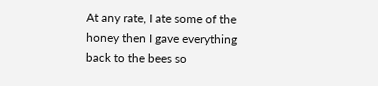At any rate, I ate some of the honey then I gave everything back to the bees so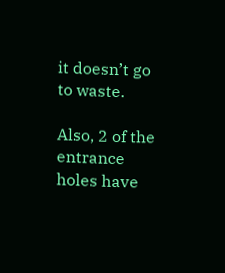it doesn’t go to waste.

Also, 2 of the entrance holes have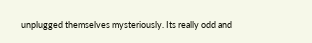unplugged themselves mysteriously. Its really odd and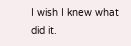I wish I knew what did it.